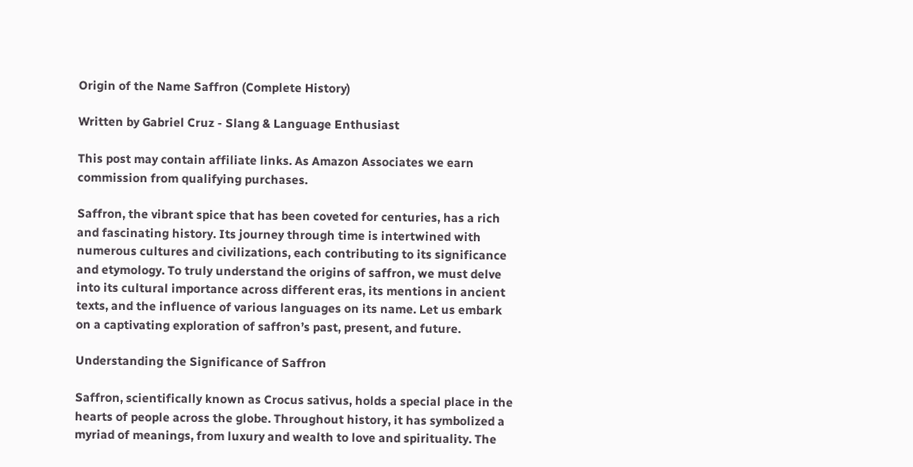Origin of the Name Saffron (Complete History)

Written by Gabriel Cruz - Slang & Language Enthusiast

This post may contain affiliate links. As Amazon Associates we earn commission from qualifying purchases.

Saffron, the vibrant spice that has been coveted for centuries, has a rich and fascinating history. Its journey through time is intertwined with numerous cultures and civilizations, each contributing to its significance and etymology. To truly understand the origins of saffron, we must delve into its cultural importance across different eras, its mentions in ancient texts, and the influence of various languages on its name. Let us embark on a captivating exploration of saffron’s past, present, and future.

Understanding the Significance of Saffron

Saffron, scientifically known as Crocus sativus, holds a special place in the hearts of people across the globe. Throughout history, it has symbolized a myriad of meanings, from luxury and wealth to love and spirituality. The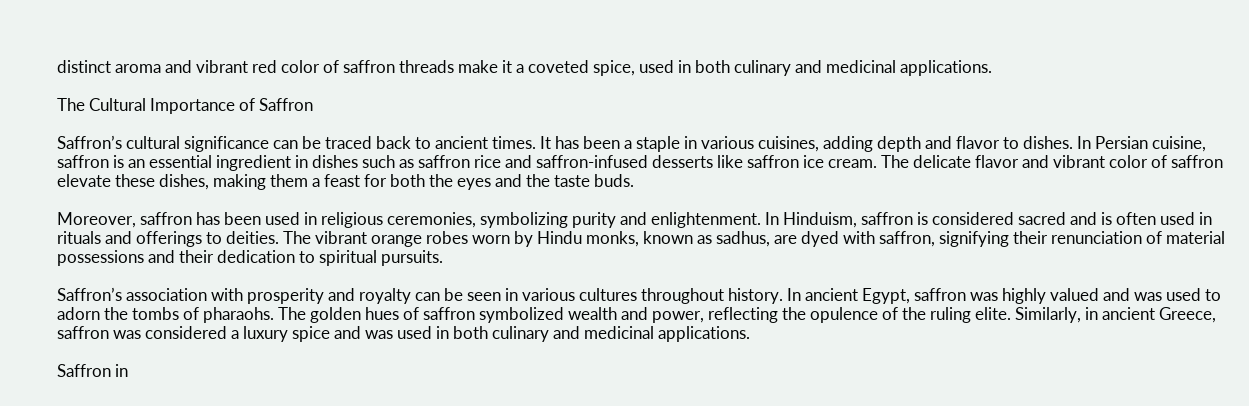distinct aroma and vibrant red color of saffron threads make it a coveted spice, used in both culinary and medicinal applications.

The Cultural Importance of Saffron

Saffron’s cultural significance can be traced back to ancient times. It has been a staple in various cuisines, adding depth and flavor to dishes. In Persian cuisine, saffron is an essential ingredient in dishes such as saffron rice and saffron-infused desserts like saffron ice cream. The delicate flavor and vibrant color of saffron elevate these dishes, making them a feast for both the eyes and the taste buds.

Moreover, saffron has been used in religious ceremonies, symbolizing purity and enlightenment. In Hinduism, saffron is considered sacred and is often used in rituals and offerings to deities. The vibrant orange robes worn by Hindu monks, known as sadhus, are dyed with saffron, signifying their renunciation of material possessions and their dedication to spiritual pursuits.

Saffron’s association with prosperity and royalty can be seen in various cultures throughout history. In ancient Egypt, saffron was highly valued and was used to adorn the tombs of pharaohs. The golden hues of saffron symbolized wealth and power, reflecting the opulence of the ruling elite. Similarly, in ancient Greece, saffron was considered a luxury spice and was used in both culinary and medicinal applications.

Saffron in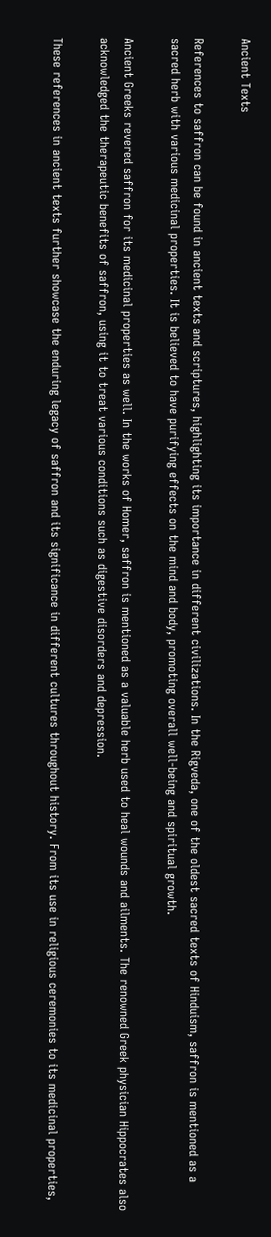Ancient Texts

References to saffron can be found in ancient texts and scriptures, highlighting its importance in different civilizations. In the Rigveda, one of the oldest sacred texts of Hinduism, saffron is mentioned as a sacred herb with various medicinal properties. It is believed to have purifying effects on the mind and body, promoting overall well-being and spiritual growth.

Ancient Greeks revered saffron for its medicinal properties as well. In the works of Homer, saffron is mentioned as a valuable herb used to heal wounds and ailments. The renowned Greek physician Hippocrates also acknowledged the therapeutic benefits of saffron, using it to treat various conditions such as digestive disorders and depression.

These references in ancient texts further showcase the enduring legacy of saffron and its significance in different cultures throughout history. From its use in religious ceremonies to its medicinal properties,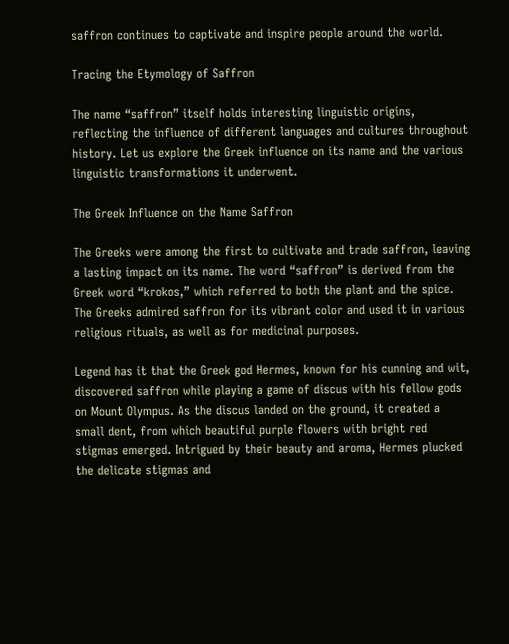saffron continues to captivate and inspire people around the world.

Tracing the Etymology of Saffron

The name “saffron” itself holds interesting linguistic origins, reflecting the influence of different languages and cultures throughout history. Let us explore the Greek influence on its name and the various linguistic transformations it underwent.

The Greek Influence on the Name Saffron

The Greeks were among the first to cultivate and trade saffron, leaving a lasting impact on its name. The word “saffron” is derived from the Greek word “krokos,” which referred to both the plant and the spice. The Greeks admired saffron for its vibrant color and used it in various religious rituals, as well as for medicinal purposes.

Legend has it that the Greek god Hermes, known for his cunning and wit, discovered saffron while playing a game of discus with his fellow gods on Mount Olympus. As the discus landed on the ground, it created a small dent, from which beautiful purple flowers with bright red stigmas emerged. Intrigued by their beauty and aroma, Hermes plucked the delicate stigmas and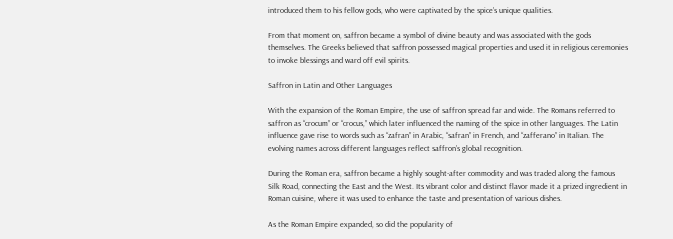introduced them to his fellow gods, who were captivated by the spice’s unique qualities.

From that moment on, saffron became a symbol of divine beauty and was associated with the gods themselves. The Greeks believed that saffron possessed magical properties and used it in religious ceremonies to invoke blessings and ward off evil spirits.

Saffron in Latin and Other Languages

With the expansion of the Roman Empire, the use of saffron spread far and wide. The Romans referred to saffron as “crocum” or “crocus,” which later influenced the naming of the spice in other languages. The Latin influence gave rise to words such as “zafran” in Arabic, “safran” in French, and “zafferano” in Italian. The evolving names across different languages reflect saffron’s global recognition.

During the Roman era, saffron became a highly sought-after commodity and was traded along the famous Silk Road, connecting the East and the West. Its vibrant color and distinct flavor made it a prized ingredient in Roman cuisine, where it was used to enhance the taste and presentation of various dishes.

As the Roman Empire expanded, so did the popularity of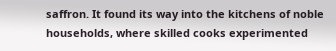saffron. It found its way into the kitchens of noble households, where skilled cooks experimented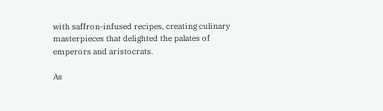with saffron-infused recipes, creating culinary masterpieces that delighted the palates of emperors and aristocrats.

As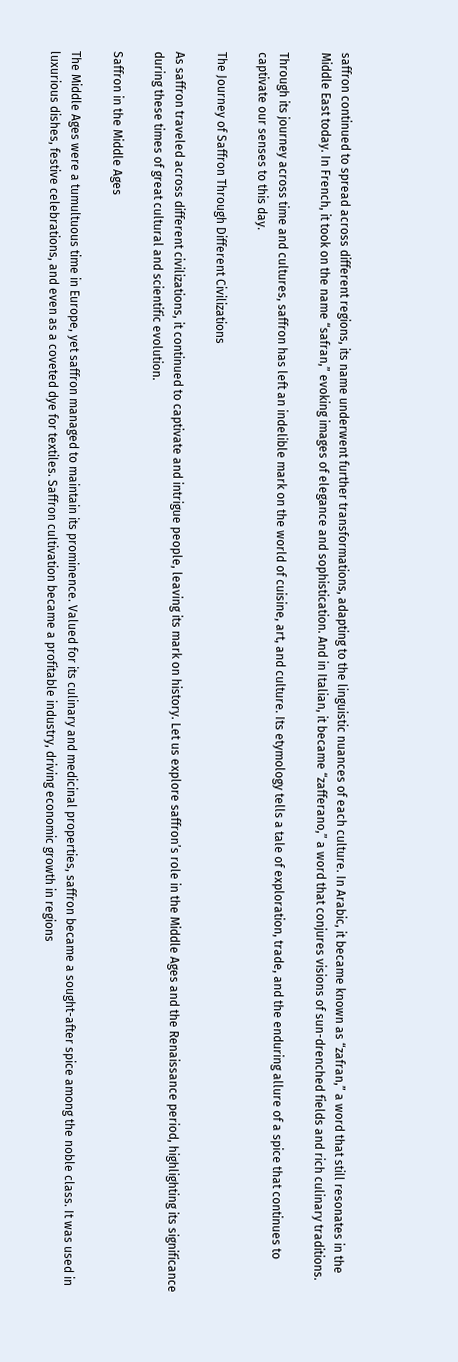saffron continued to spread across different regions, its name underwent further transformations, adapting to the linguistic nuances of each culture. In Arabic, it became known as “zafran,” a word that still resonates in the Middle East today. In French, it took on the name “safran,” evoking images of elegance and sophistication. And in Italian, it became “zafferano,” a word that conjures visions of sun-drenched fields and rich culinary traditions.

Through its journey across time and cultures, saffron has left an indelible mark on the world of cuisine, art, and culture. Its etymology tells a tale of exploration, trade, and the enduring allure of a spice that continues to captivate our senses to this day.

The Journey of Saffron Through Different Civilizations

As saffron traveled across different civilizations, it continued to captivate and intrigue people, leaving its mark on history. Let us explore saffron’s role in the Middle Ages and the Renaissance period, highlighting its significance during these times of great cultural and scientific evolution.

Saffron in the Middle Ages

The Middle Ages were a tumultuous time in Europe, yet saffron managed to maintain its prominence. Valued for its culinary and medicinal properties, saffron became a sought-after spice among the noble class. It was used in luxurious dishes, festive celebrations, and even as a coveted dye for textiles. Saffron cultivation became a profitable industry, driving economic growth in regions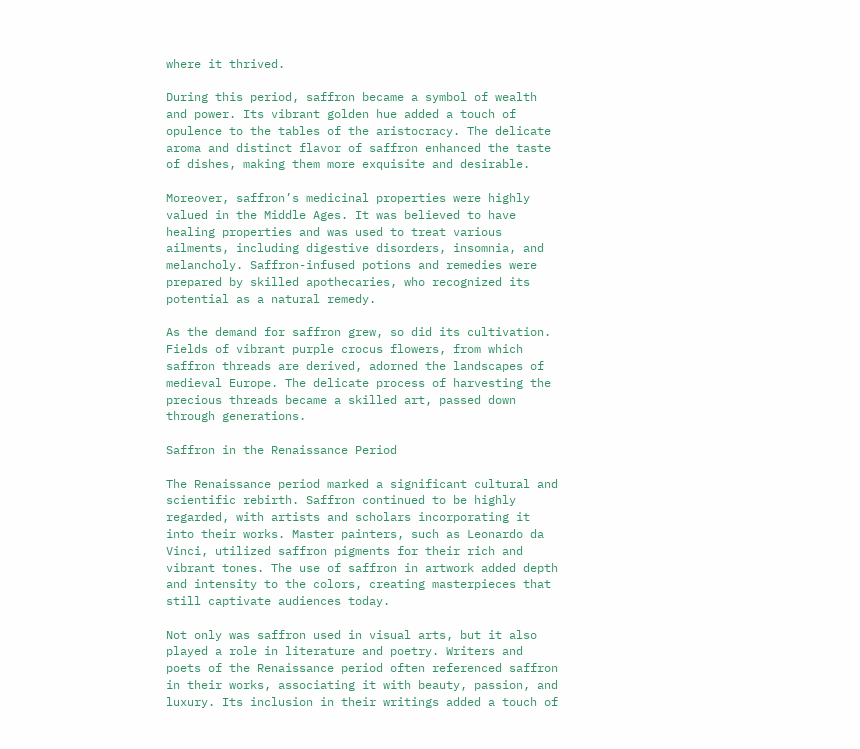where it thrived.

During this period, saffron became a symbol of wealth and power. Its vibrant golden hue added a touch of opulence to the tables of the aristocracy. The delicate aroma and distinct flavor of saffron enhanced the taste of dishes, making them more exquisite and desirable.

Moreover, saffron’s medicinal properties were highly valued in the Middle Ages. It was believed to have healing properties and was used to treat various ailments, including digestive disorders, insomnia, and melancholy. Saffron-infused potions and remedies were prepared by skilled apothecaries, who recognized its potential as a natural remedy.

As the demand for saffron grew, so did its cultivation. Fields of vibrant purple crocus flowers, from which saffron threads are derived, adorned the landscapes of medieval Europe. The delicate process of harvesting the precious threads became a skilled art, passed down through generations.

Saffron in the Renaissance Period

The Renaissance period marked a significant cultural and scientific rebirth. Saffron continued to be highly regarded, with artists and scholars incorporating it into their works. Master painters, such as Leonardo da Vinci, utilized saffron pigments for their rich and vibrant tones. The use of saffron in artwork added depth and intensity to the colors, creating masterpieces that still captivate audiences today.

Not only was saffron used in visual arts, but it also played a role in literature and poetry. Writers and poets of the Renaissance period often referenced saffron in their works, associating it with beauty, passion, and luxury. Its inclusion in their writings added a touch of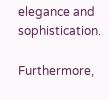elegance and sophistication.

Furthermore,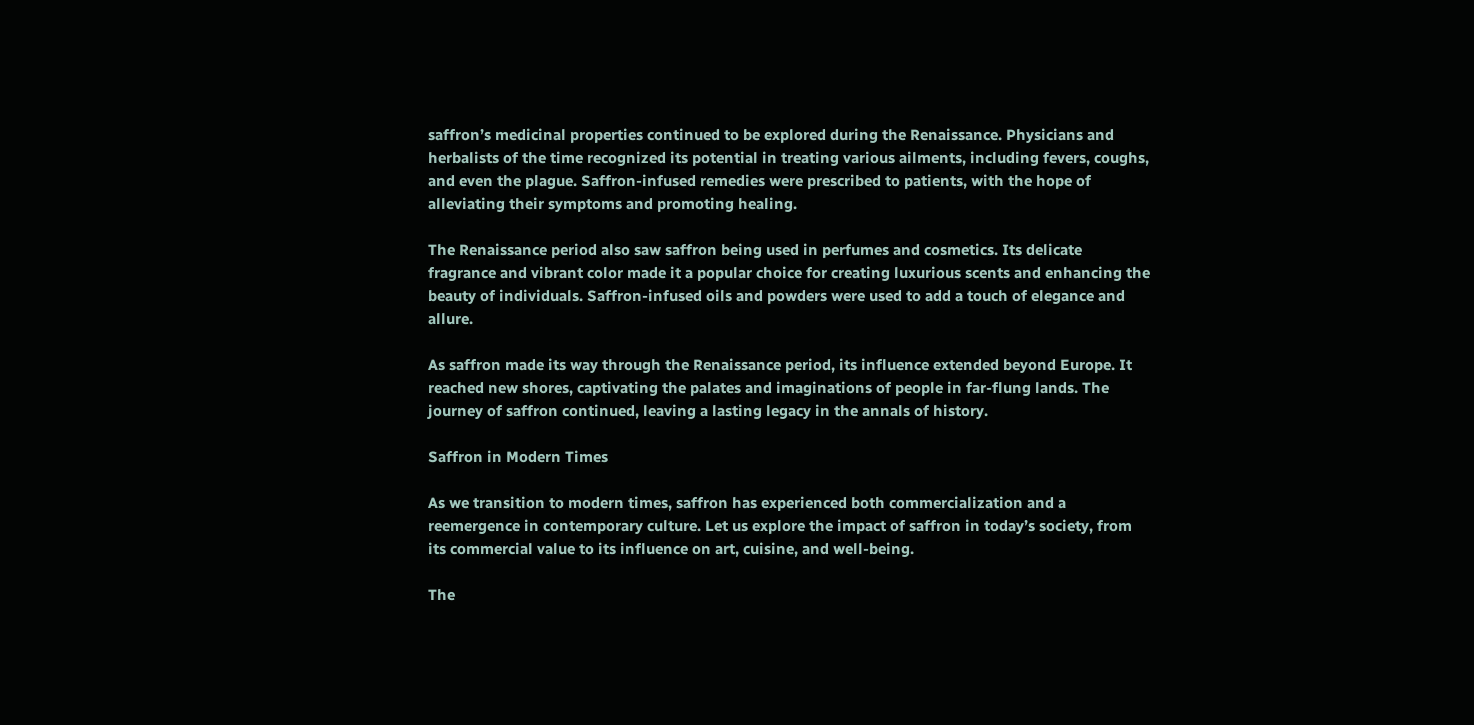saffron’s medicinal properties continued to be explored during the Renaissance. Physicians and herbalists of the time recognized its potential in treating various ailments, including fevers, coughs, and even the plague. Saffron-infused remedies were prescribed to patients, with the hope of alleviating their symptoms and promoting healing.

The Renaissance period also saw saffron being used in perfumes and cosmetics. Its delicate fragrance and vibrant color made it a popular choice for creating luxurious scents and enhancing the beauty of individuals. Saffron-infused oils and powders were used to add a touch of elegance and allure.

As saffron made its way through the Renaissance period, its influence extended beyond Europe. It reached new shores, captivating the palates and imaginations of people in far-flung lands. The journey of saffron continued, leaving a lasting legacy in the annals of history.

Saffron in Modern Times

As we transition to modern times, saffron has experienced both commercialization and a reemergence in contemporary culture. Let us explore the impact of saffron in today’s society, from its commercial value to its influence on art, cuisine, and well-being.

The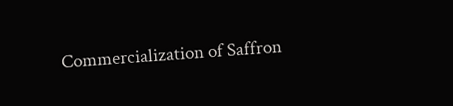Commercialization of Saffron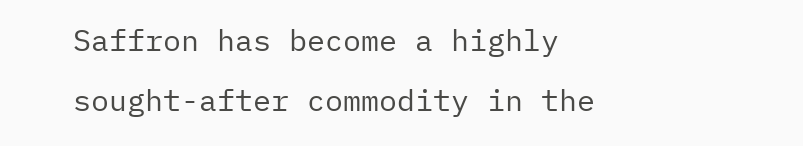Saffron has become a highly sought-after commodity in the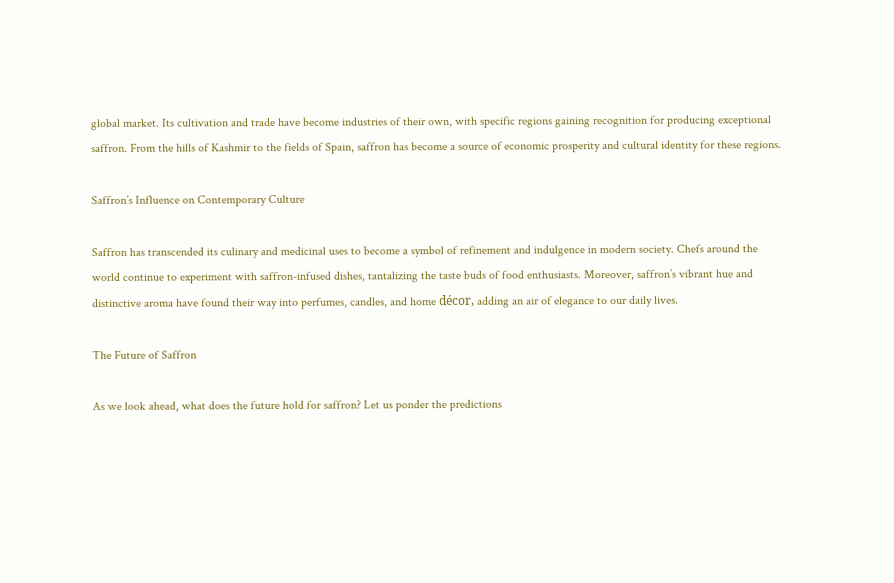global market. Its cultivation and trade have become industries of their own, with specific regions gaining recognition for producing exceptional saffron. From the hills of Kashmir to the fields of Spain, saffron has become a source of economic prosperity and cultural identity for these regions.

Saffron’s Influence on Contemporary Culture

Saffron has transcended its culinary and medicinal uses to become a symbol of refinement and indulgence in modern society. Chefs around the world continue to experiment with saffron-infused dishes, tantalizing the taste buds of food enthusiasts. Moreover, saffron’s vibrant hue and distinctive aroma have found their way into perfumes, candles, and home décor, adding an air of elegance to our daily lives.

The Future of Saffron

As we look ahead, what does the future hold for saffron? Let us ponder the predictions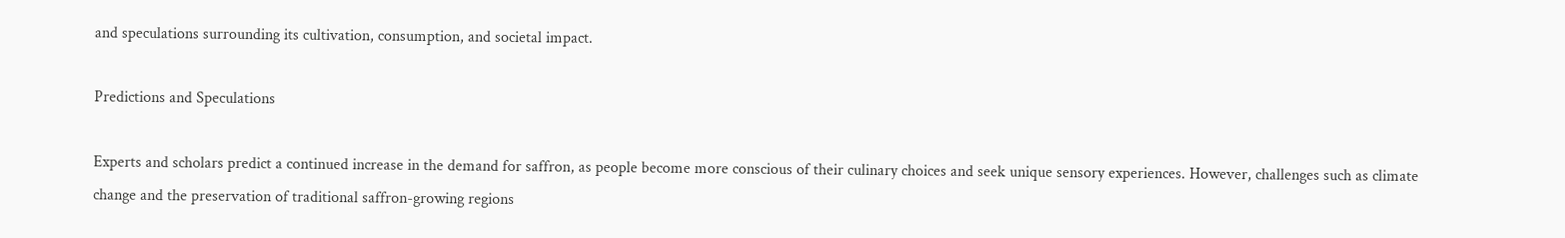and speculations surrounding its cultivation, consumption, and societal impact.

Predictions and Speculations

Experts and scholars predict a continued increase in the demand for saffron, as people become more conscious of their culinary choices and seek unique sensory experiences. However, challenges such as climate change and the preservation of traditional saffron-growing regions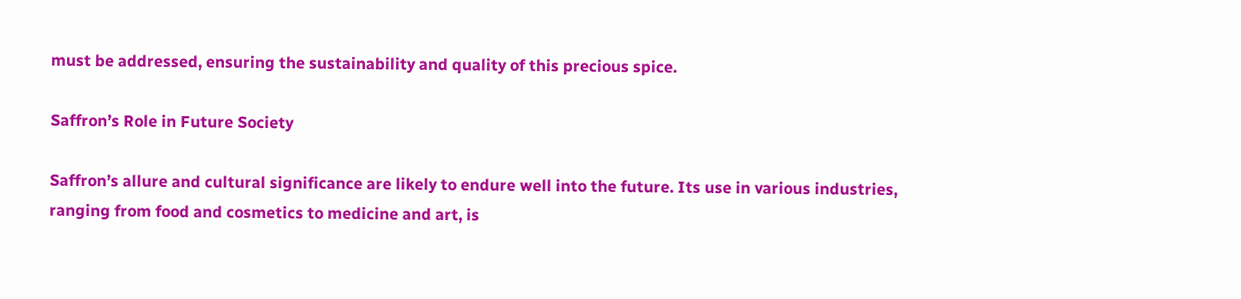must be addressed, ensuring the sustainability and quality of this precious spice.

Saffron’s Role in Future Society

Saffron’s allure and cultural significance are likely to endure well into the future. Its use in various industries, ranging from food and cosmetics to medicine and art, is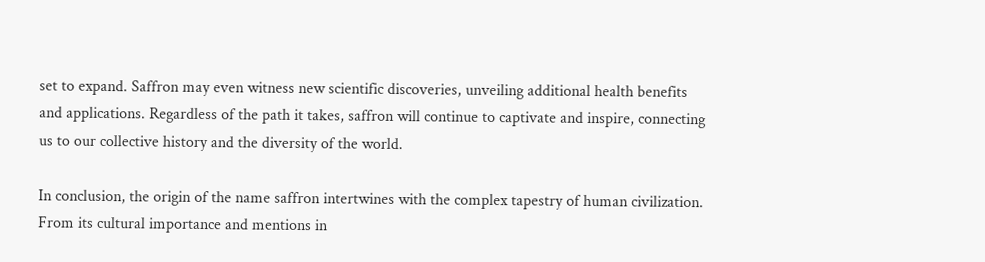set to expand. Saffron may even witness new scientific discoveries, unveiling additional health benefits and applications. Regardless of the path it takes, saffron will continue to captivate and inspire, connecting us to our collective history and the diversity of the world.

In conclusion, the origin of the name saffron intertwines with the complex tapestry of human civilization. From its cultural importance and mentions in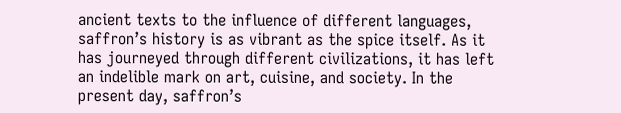ancient texts to the influence of different languages, saffron’s history is as vibrant as the spice itself. As it has journeyed through different civilizations, it has left an indelible mark on art, cuisine, and society. In the present day, saffron’s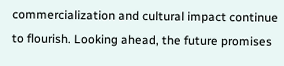commercialization and cultural impact continue to flourish. Looking ahead, the future promises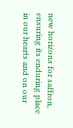new horizons for saffron, ensuring its enduring place in our hearts and on our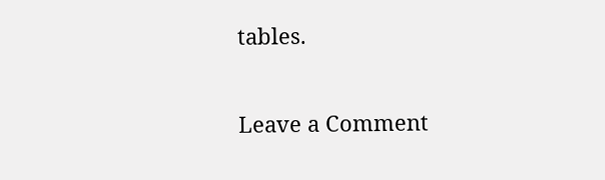tables.

Leave a Comment